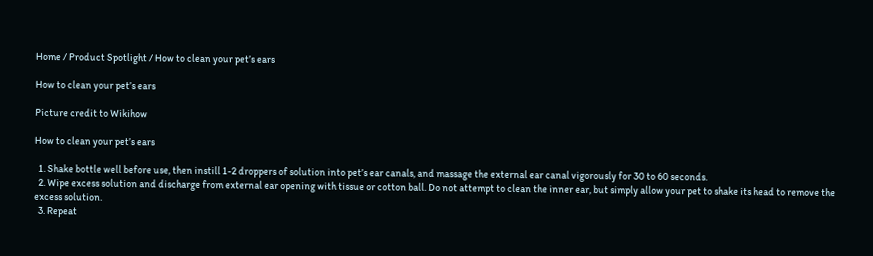Home / Product Spotlight / How to clean your pet’s ears

How to clean your pet’s ears

Picture credit to Wikihow

How to clean your pet’s ears

  1. Shake bottle well before use, then instill 1-2 droppers of solution into pet’s ear canals, and massage the external ear canal vigorously for 30 to 60 seconds.
  2. Wipe excess solution and discharge from external ear opening with tissue or cotton ball. Do not attempt to clean the inner ear, but simply allow your pet to shake its head to remove the excess solution.
  3. Repeat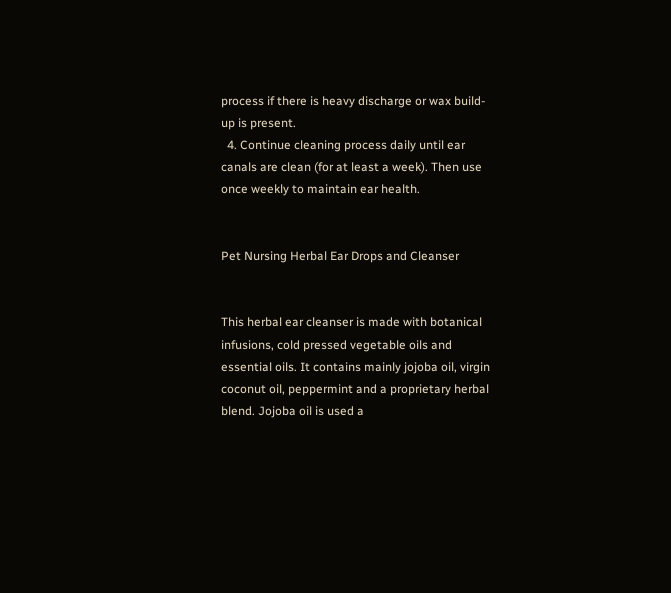process if there is heavy discharge or wax build-up is present.
  4. Continue cleaning process daily until ear canals are clean (for at least a week). Then use once weekly to maintain ear health.


Pet Nursing Herbal Ear Drops and Cleanser


This herbal ear cleanser is made with botanical infusions, cold pressed vegetable oils and essential oils. It contains mainly jojoba oil, virgin coconut oil, peppermint and a proprietary herbal blend. Jojoba oil is used a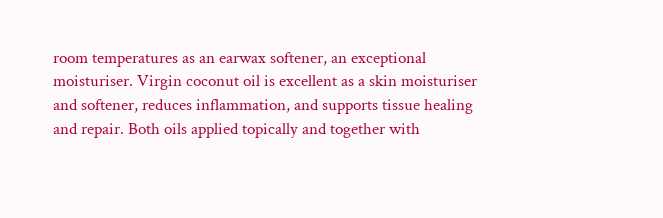room temperatures as an earwax softener, an exceptional moisturiser. Virgin coconut oil is excellent as a skin moisturiser and softener, reduces inflammation, and supports tissue healing and repair. Both oils applied topically and together with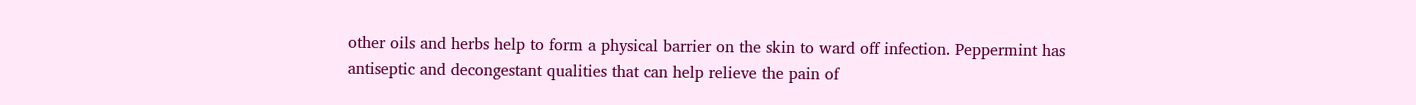other oils and herbs help to form a physical barrier on the skin to ward off infection. Peppermint has antiseptic and decongestant qualities that can help relieve the pain of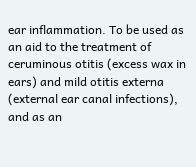ear inflammation. To be used as an aid to the treatment of ceruminous otitis (excess wax in ears) and mild otitis externa (external ear canal infections), and as an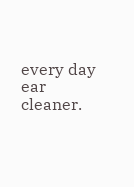every day ear cleaner.